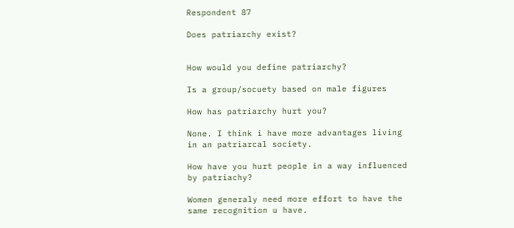Respondent 87

Does patriarchy exist?


How would you define patriarchy?

Is a group/socuety based on male figures

How has patriarchy hurt you?

None. I think i have more advantages living in an patriarcal society.

How have you hurt people in a way influenced by patriachy?

Women generaly need more effort to have the same recognition u have.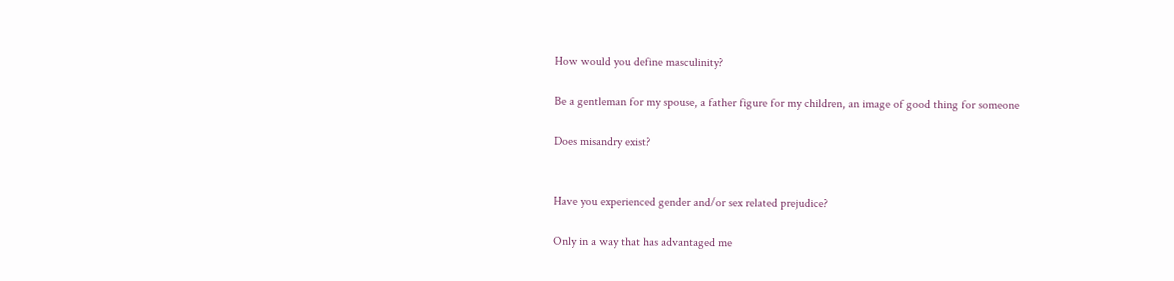How would you define masculinity?

Be a gentleman for my spouse, a father figure for my children, an image of good thing for someone

Does misandry exist?


Have you experienced gender and/or sex related prejudice?

Only in a way that has advantaged me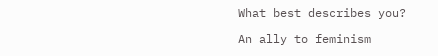What best describes you?

An ally to feminism